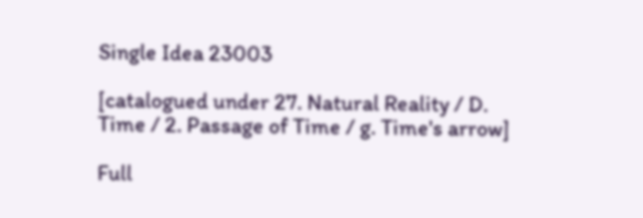Single Idea 23003

[catalogued under 27. Natural Reality / D. Time / 2. Passage of Time / g. Time's arrow]

Full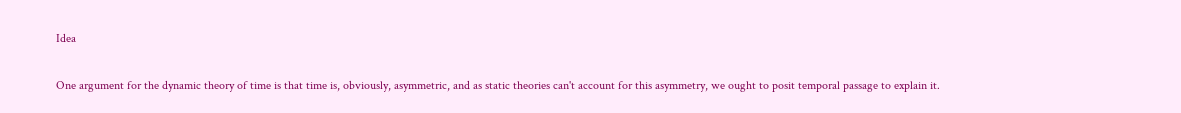Idea

One argument for the dynamic theory of time is that time is, obviously, asymmetric, and as static theories can't account for this asymmetry, we ought to posit temporal passage to explain it.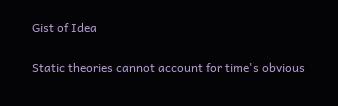Gist of Idea

Static theories cannot account for time's obvious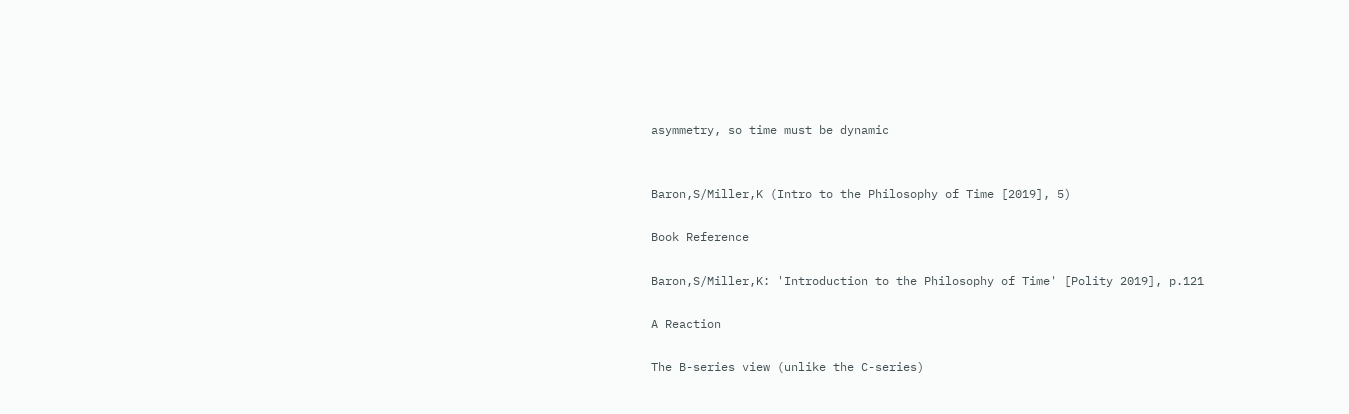asymmetry, so time must be dynamic


Baron,S/Miller,K (Intro to the Philosophy of Time [2019], 5)

Book Reference

Baron,S/Miller,K: 'Introduction to the Philosophy of Time' [Polity 2019], p.121

A Reaction

The B-series view (unlike the C-series)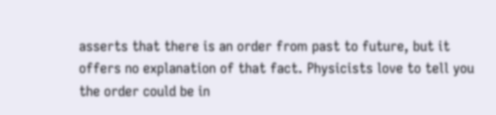asserts that there is an order from past to future, but it offers no explanation of that fact. Physicists love to tell you the order could be in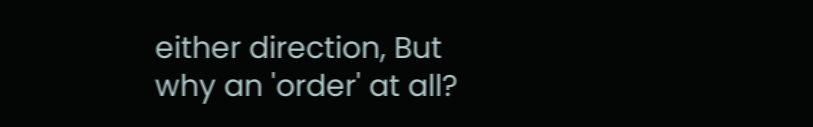either direction, But why an 'order' at all?